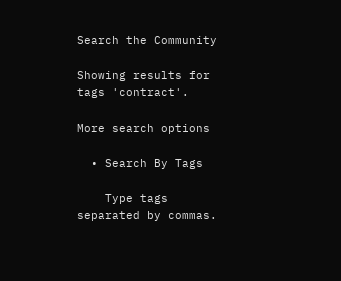Search the Community

Showing results for tags 'contract'.

More search options

  • Search By Tags

    Type tags separated by commas.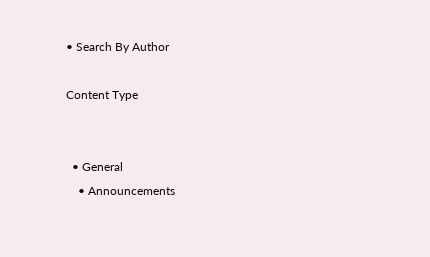• Search By Author

Content Type


  • General
    • Announcements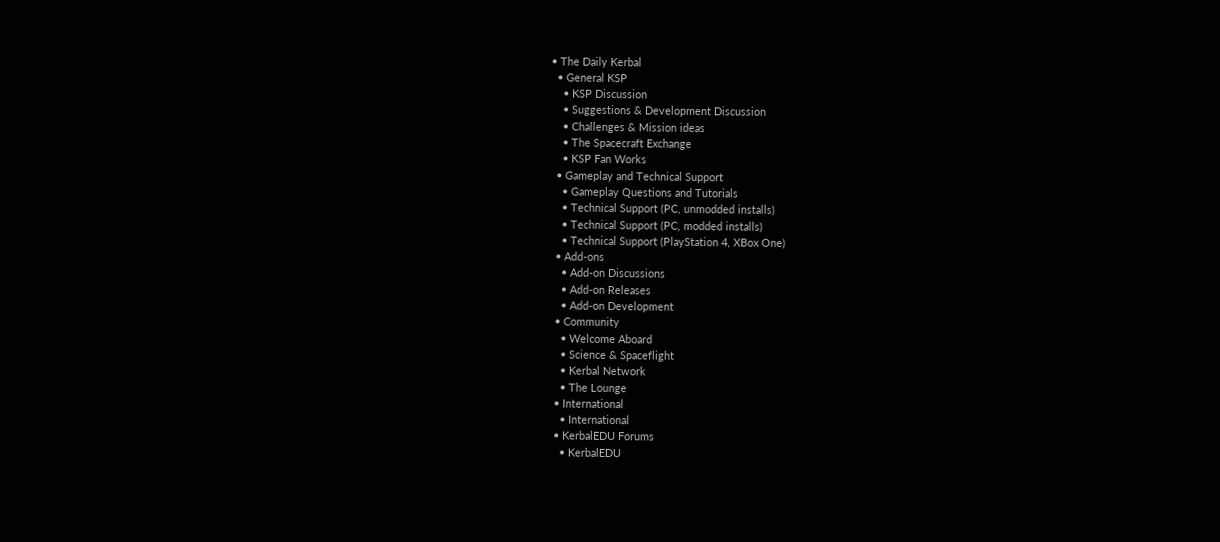• The Daily Kerbal
  • General KSP
    • KSP Discussion
    • Suggestions & Development Discussion
    • Challenges & Mission ideas
    • The Spacecraft Exchange
    • KSP Fan Works
  • Gameplay and Technical Support
    • Gameplay Questions and Tutorials
    • Technical Support (PC, unmodded installs)
    • Technical Support (PC, modded installs)
    • Technical Support (PlayStation 4, XBox One)
  • Add-ons
    • Add-on Discussions
    • Add-on Releases
    • Add-on Development
  • Community
    • Welcome Aboard
    • Science & Spaceflight
    • Kerbal Network
    • The Lounge
  • International
    • International
  • KerbalEDU Forums
    • KerbalEDU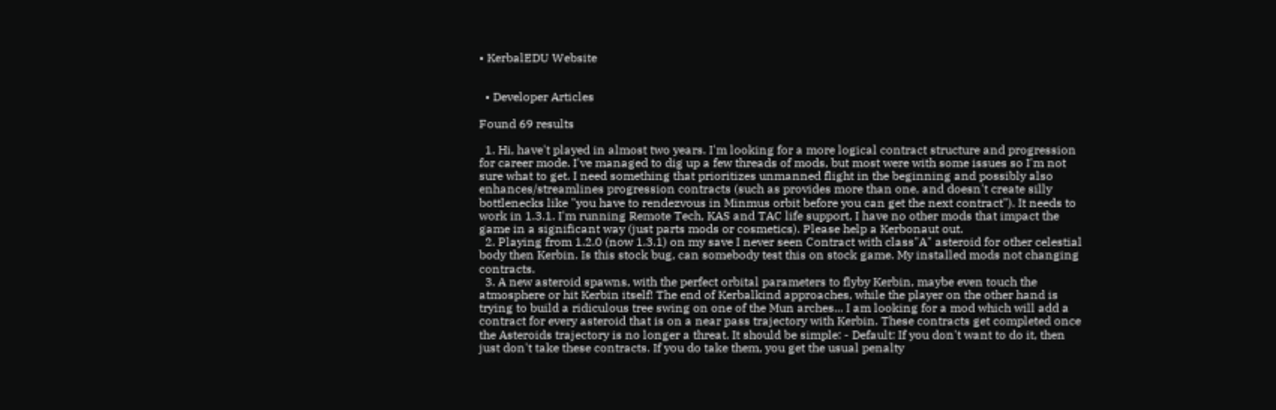• KerbalEDU Website


  • Developer Articles

Found 69 results

  1. Hi, have't played in almost two years. I'm looking for a more logical contract structure and progression for career mode. I've managed to dig up a few threads of mods, but most were with some issues so I'm not sure what to get. I need something that prioritizes unmanned flight in the beginning and possibly also enhances/streamlines progression contracts (such as provides more than one, and doesn't create silly bottlenecks like "you have to rendezvous in Minmus orbit before you can get the next contract"). It needs to work in 1.3.1. I'm running Remote Tech, KAS and TAC life support, I have no other mods that impact the game in a significant way (just parts mods or cosmetics). Please help a Kerbonaut out.
  2. Playing from 1.2.0 (now 1.3.1) on my save I never seen Contract with class"A" asteroid for other celestial body then Kerbin. Is this stock bug, can somebody test this on stock game. My installed mods not changing contracts.
  3. A new asteroid spawns, with the perfect orbital parameters to flyby Kerbin, maybe even touch the atmosphere or hit Kerbin itself! The end of Kerbalkind approaches, while the player on the other hand is trying to build a ridiculous tree swing on one of the Mun arches... I am looking for a mod which will add a contract for every asteroid that is on a near pass trajectory with Kerbin. These contracts get completed once the Asteroids trajectory is no longer a threat. It should be simple: - Default: If you don't want to do it, then just don't take these contracts. If you do take them, you get the usual penalty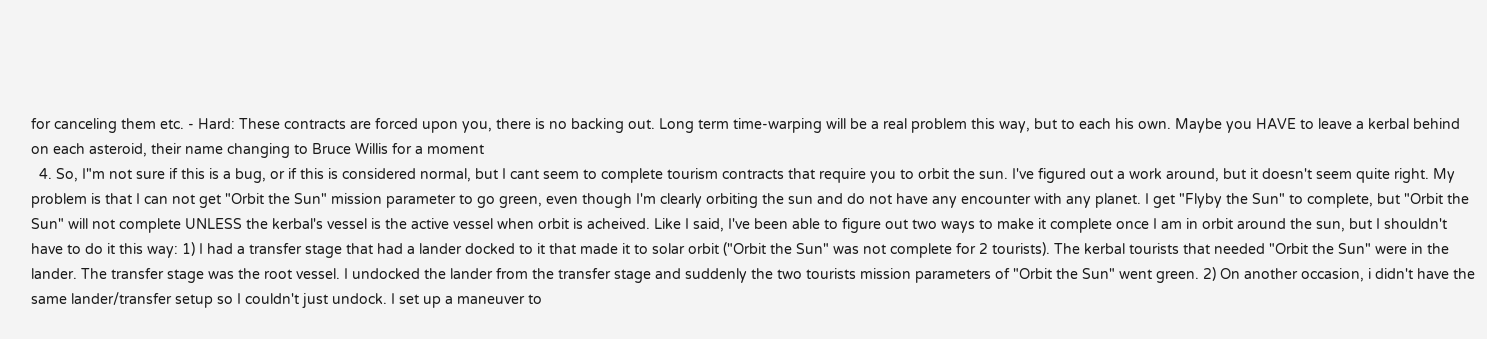for canceling them etc. - Hard: These contracts are forced upon you, there is no backing out. Long term time-warping will be a real problem this way, but to each his own. Maybe you HAVE to leave a kerbal behind on each asteroid, their name changing to Bruce Willis for a moment
  4. So, I"m not sure if this is a bug, or if this is considered normal, but I cant seem to complete tourism contracts that require you to orbit the sun. I've figured out a work around, but it doesn't seem quite right. My problem is that I can not get "Orbit the Sun" mission parameter to go green, even though I'm clearly orbiting the sun and do not have any encounter with any planet. I get "Flyby the Sun" to complete, but "Orbit the Sun" will not complete UNLESS the kerbal's vessel is the active vessel when orbit is acheived. Like I said, I've been able to figure out two ways to make it complete once I am in orbit around the sun, but I shouldn't have to do it this way: 1) I had a transfer stage that had a lander docked to it that made it to solar orbit ("Orbit the Sun" was not complete for 2 tourists). The kerbal tourists that needed "Orbit the Sun" were in the lander. The transfer stage was the root vessel. I undocked the lander from the transfer stage and suddenly the two tourists mission parameters of "Orbit the Sun" went green. 2) On another occasion, i didn't have the same lander/transfer setup so I couldn't just undock. I set up a maneuver to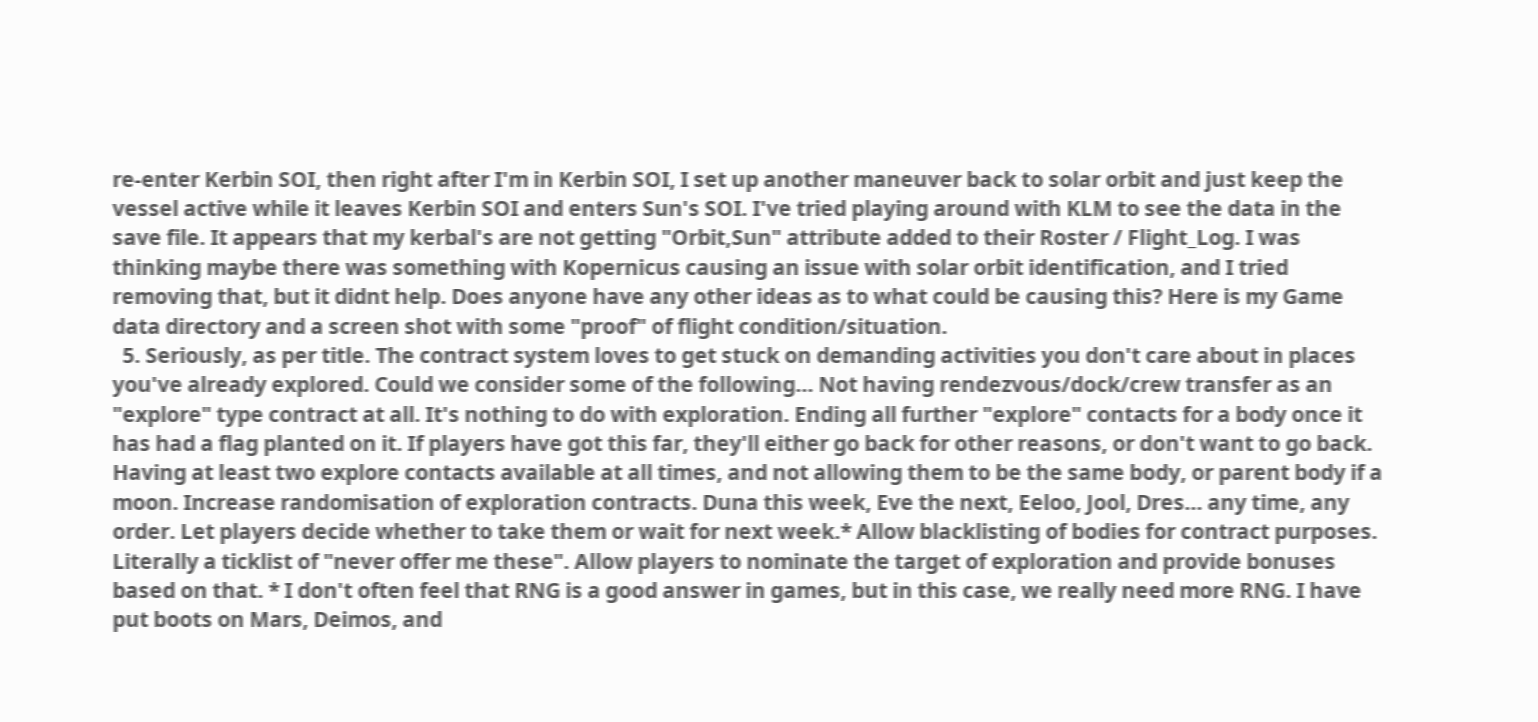re-enter Kerbin SOI, then right after I'm in Kerbin SOI, I set up another maneuver back to solar orbit and just keep the vessel active while it leaves Kerbin SOI and enters Sun's SOI. I've tried playing around with KLM to see the data in the save file. It appears that my kerbal's are not getting "Orbit,Sun" attribute added to their Roster / Flight_Log. I was thinking maybe there was something with Kopernicus causing an issue with solar orbit identification, and I tried removing that, but it didnt help. Does anyone have any other ideas as to what could be causing this? Here is my Game data directory and a screen shot with some "proof" of flight condition/situation.
  5. Seriously, as per title. The contract system loves to get stuck on demanding activities you don't care about in places you've already explored. Could we consider some of the following... Not having rendezvous/dock/crew transfer as an "explore" type contract at all. It's nothing to do with exploration. Ending all further "explore" contacts for a body once it has had a flag planted on it. If players have got this far, they'll either go back for other reasons, or don't want to go back. Having at least two explore contacts available at all times, and not allowing them to be the same body, or parent body if a moon. Increase randomisation of exploration contracts. Duna this week, Eve the next, Eeloo, Jool, Dres... any time, any order. Let players decide whether to take them or wait for next week.* Allow blacklisting of bodies for contract purposes. Literally a ticklist of "never offer me these". Allow players to nominate the target of exploration and provide bonuses based on that. * I don't often feel that RNG is a good answer in games, but in this case, we really need more RNG. I have put boots on Mars, Deimos, and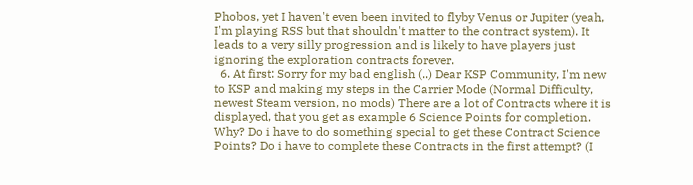Phobos, yet I haven't even been invited to flyby Venus or Jupiter (yeah, I'm playing RSS but that shouldn't matter to the contract system). It leads to a very silly progression and is likely to have players just ignoring the exploration contracts forever.
  6. At first: Sorry for my bad english (..) Dear KSP Community, I'm new to KSP and making my steps in the Carrier Mode (Normal Difficulty, newest Steam version, no mods) There are a lot of Contracts where it is displayed, that you get as example 6 Science Points for completion. Why? Do i have to do something special to get these Contract Science Points? Do i have to complete these Contracts in the first attempt? (I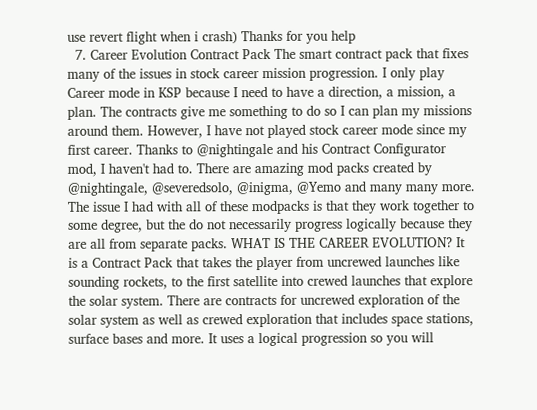use revert flight when i crash) Thanks for you help
  7. Career Evolution Contract Pack The smart contract pack that fixes many of the issues in stock career mission progression. I only play Career mode in KSP because I need to have a direction, a mission, a plan. The contracts give me something to do so I can plan my missions around them. However, I have not played stock career mode since my first career. Thanks to @nightingale and his Contract Configurator mod, I haven't had to. There are amazing mod packs created by @nightingale, @severedsolo, @inigma, @Yemo and many many more. The issue I had with all of these modpacks is that they work together to some degree, but the do not necessarily progress logically because they are all from separate packs. WHAT IS THE CAREER EVOLUTION? It is a Contract Pack that takes the player from uncrewed launches like sounding rockets, to the first satellite into crewed launches that explore the solar system. There are contracts for uncrewed exploration of the solar system as well as crewed exploration that includes space stations, surface bases and more. It uses a logical progression so you will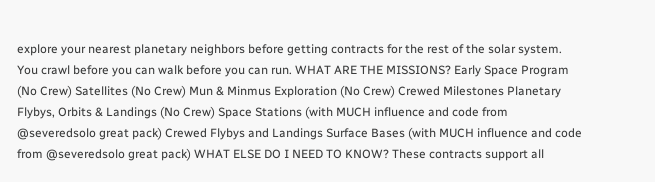explore your nearest planetary neighbors before getting contracts for the rest of the solar system. You crawl before you can walk before you can run. WHAT ARE THE MISSIONS? Early Space Program (No Crew) Satellites (No Crew) Mun & Minmus Exploration (No Crew) Crewed Milestones Planetary Flybys, Orbits & Landings (No Crew) Space Stations (with MUCH influence and code from @severedsolo great pack) Crewed Flybys and Landings Surface Bases (with MUCH influence and code from @severedsolo great pack) WHAT ELSE DO I NEED TO KNOW? These contracts support all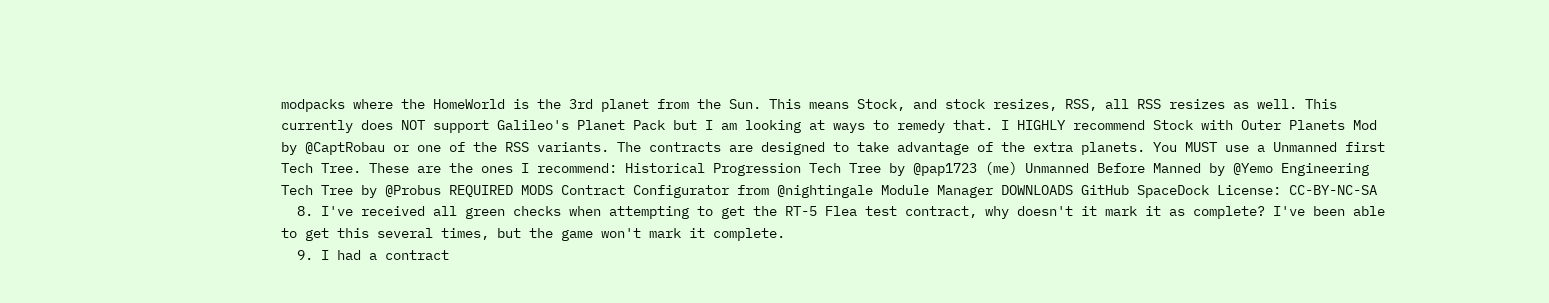modpacks where the HomeWorld is the 3rd planet from the Sun. This means Stock, and stock resizes, RSS, all RSS resizes as well. This currently does NOT support Galileo's Planet Pack but I am looking at ways to remedy that. I HIGHLY recommend Stock with Outer Planets Mod by @CaptRobau or one of the RSS variants. The contracts are designed to take advantage of the extra planets. You MUST use a Unmanned first Tech Tree. These are the ones I recommend: Historical Progression Tech Tree by @pap1723 (me) Unmanned Before Manned by @Yemo Engineering Tech Tree by @Probus REQUIRED MODS Contract Configurator from @nightingale Module Manager DOWNLOADS GitHub SpaceDock License: CC-BY-NC-SA
  8. I've received all green checks when attempting to get the RT-5 Flea test contract, why doesn't it mark it as complete? I've been able to get this several times, but the game won't mark it complete.
  9. I had a contract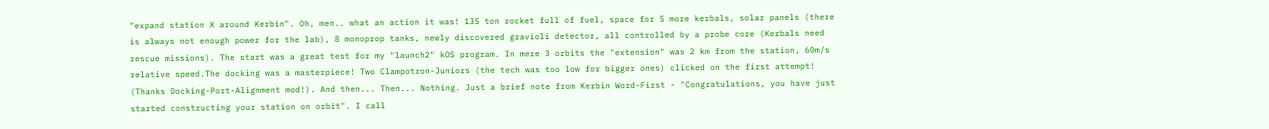"expand station X around Kerbin". Oh, men.. what an action it was! 135 ton rocket full of fuel, space for 5 more kerbals, solar panels (there is always not enough power for the lab), 8 monoprop tanks, newly discovered gravioli detector, all controlled by a probe core (Kerbals need rescue missions). The start was a great test for my "launch2" kOS program. In mere 3 orbits the "extension" was 2 km from the station, 60m/s relative speed.The docking was a masterpiece! Two Clampotron-Juniors (the tech was too low for bigger ones) clicked on the first attempt! (Thanks Docking-Port-Alignment mod!). And then... Then... Nothing. Just a brief note from Kerbin Word-First - "Congratulations, you have just started constructing your station on orbit". I call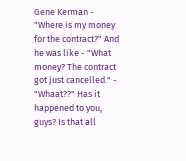Gene Kerman - "Where is my money for the contract?" And he was like - "What money? The contract got just cancelled." - "Whaat??" Has it happened to you, guys? Is that all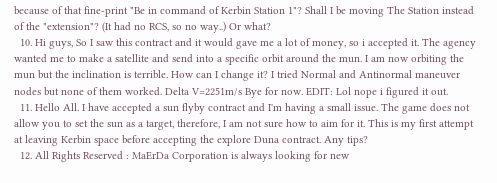because of that fine-print "Be in command of Kerbin Station 1"? Shall I be moving The Station instead of the "extension"? (It had no RCS, so no way..) Or what?
  10. Hi guys, So I saw this contract and it would gave me a lot of money, so i accepted it. The agency wanted me to make a satellite and send into a specific orbit around the mun. I am now orbiting the mun but the inclination is terrible. How can I change it? I tried Normal and Antinormal maneuver nodes but none of them worked. Delta V=2251m/s Bye for now. EDIT: Lol nope i figured it out.
  11. Hello All. I have accepted a sun flyby contract and I'm having a small issue. The game does not allow you to set the sun as a target, therefore, I am not sure how to aim for it. This is my first attempt at leaving Kerbin space before accepting the explore Duna contract. Any tips?
  12. All Rights Reserved : MaErDa Corporation is always looking for new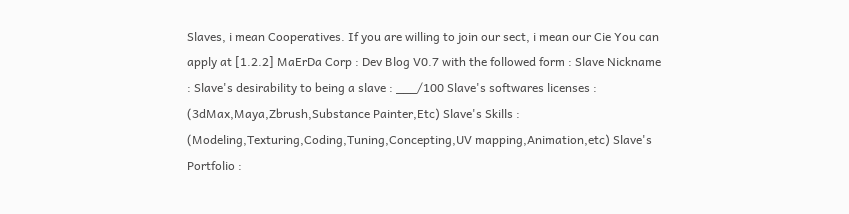Slaves, i mean Cooperatives. If you are willing to join our sect, i mean our Cie You can apply at [1.2.2] MaErDa Corp : Dev Blog V0.7 with the followed form : Slave Nickname : Slave's desirability to being a slave : ___/100 Slave's softwares licenses : (3dMax,Maya,Zbrush,Substance Painter,Etc) Slave's Skills : (Modeling,Texturing,Coding,Tuning,Concepting,UV mapping,Animation,etc) Slave's Portfolio :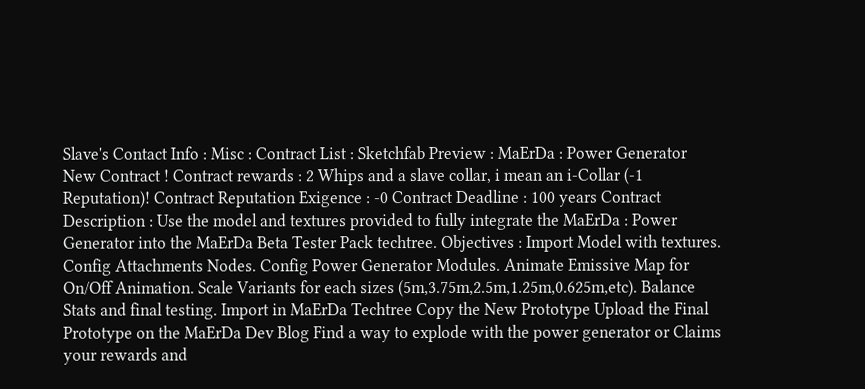Slave's Contact Info : Misc : Contract List : Sketchfab Preview : MaErDa : Power Generator New Contract ! Contract rewards : 2 Whips and a slave collar, i mean an i-Collar (-1 Reputation)! Contract Reputation Exigence : -0 Contract Deadline : 100 years Contract Description : Use the model and textures provided to fully integrate the MaErDa : Power Generator into the MaErDa Beta Tester Pack techtree. Objectives : Import Model with textures. Config Attachments Nodes. Config Power Generator Modules. Animate Emissive Map for On/Off Animation. Scale Variants for each sizes (5m,3.75m,2.5m,1.25m,0.625m,etc). Balance Stats and final testing. Import in MaErDa Techtree Copy the New Prototype Upload the Final Prototype on the MaErDa Dev Blog Find a way to explode with the power generator or Claims your rewards and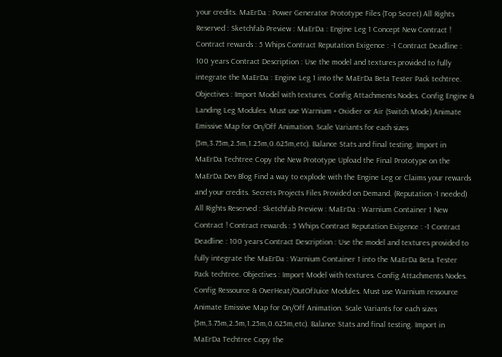your credits. MaErDa : Power Generator Prototype Files (Top Secret) All Rights Reserved : Sketchfab Preview : MaErDa : Engine Leg 1 Concept New Contract ! Contract rewards : 5 Whips Contract Reputation Exigence : -1 Contract Deadline : 100 years Contract Description : Use the model and textures provided to fully integrate the MaErDa : Engine Leg 1 into the MaErDa Beta Tester Pack techtree. Objectives : Import Model with textures. Config Attachments Nodes. Config Engine & Landing Leg Modules. Must use Warnium + Oxidier or Air (Switch Mode) Animate Emissive Map for On/Off Animation. Scale Variants for each sizes (5m,3.75m,2.5m,1.25m,0.625m,etc). Balance Stats and final testing. Import in MaErDa Techtree Copy the New Prototype Upload the Final Prototype on the MaErDa Dev Blog Find a way to explode with the Engine Leg or Claims your rewards and your credits. Secrets Projects Files Provided on Demand. (Reputation -1 needed) All Rights Reserved : Sketchfab Preview : MaErDa : Warnium Container 1 New Contract ! Contract rewards : 5 Whips Contract Reputation Exigence : -1 Contract Deadline : 100 years Contract Description : Use the model and textures provided to fully integrate the MaErDa : Warnium Container 1 into the MaErDa Beta Tester Pack techtree. Objectives : Import Model with textures. Config Attachments Nodes. Config Ressource & OverHeat/OutOfJuice Modules. Must use Warnium ressource Animate Emissive Map for On/Off Animation. Scale Variants for each sizes (5m,3.75m,2.5m,1.25m,0.625m,etc). Balance Stats and final testing. Import in MaErDa Techtree Copy the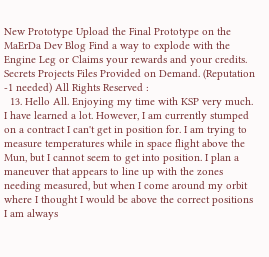New Prototype Upload the Final Prototype on the MaErDa Dev Blog Find a way to explode with the Engine Leg or Claims your rewards and your credits. Secrets Projects Files Provided on Demand. (Reputation -1 needed) All Rights Reserved :
  13. Hello All. Enjoying my time with KSP very much. I have learned a lot. However, I am currently stumped on a contract I can't get in position for. I am trying to measure temperatures while in space flight above the Mun, but I cannot seem to get into position. I plan a maneuver that appears to line up with the zones needing measured, but when I come around my orbit where I thought I would be above the correct positions I am always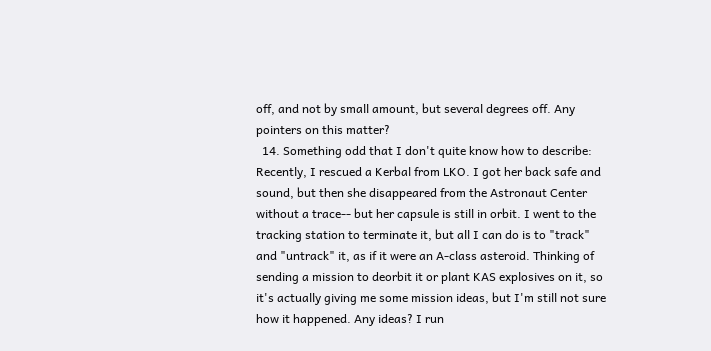off, and not by small amount, but several degrees off. Any pointers on this matter?
  14. Something odd that I don't quite know how to describe: Recently, I rescued a Kerbal from LKO. I got her back safe and sound, but then she disappeared from the Astronaut Center without a trace-- but her capsule is still in orbit. I went to the tracking station to terminate it, but all I can do is to "track" and "untrack" it, as if it were an A-class asteroid. Thinking of sending a mission to deorbit it or plant KAS explosives on it, so it's actually giving me some mission ideas, but I'm still not sure how it happened. Any ideas? I run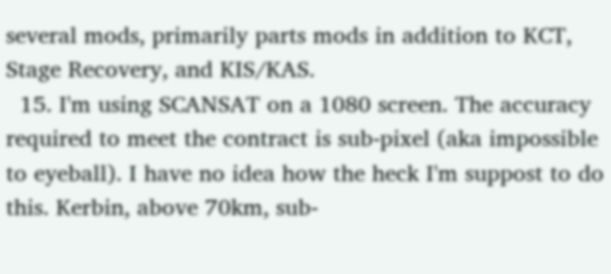several mods, primarily parts mods in addition to KCT, Stage Recovery, and KIS/KAS.
  15. I'm using SCANSAT on a 1080 screen. The accuracy required to meet the contract is sub-pixel (aka impossible to eyeball). I have no idea how the heck I'm suppost to do this. Kerbin, above 70km, sub-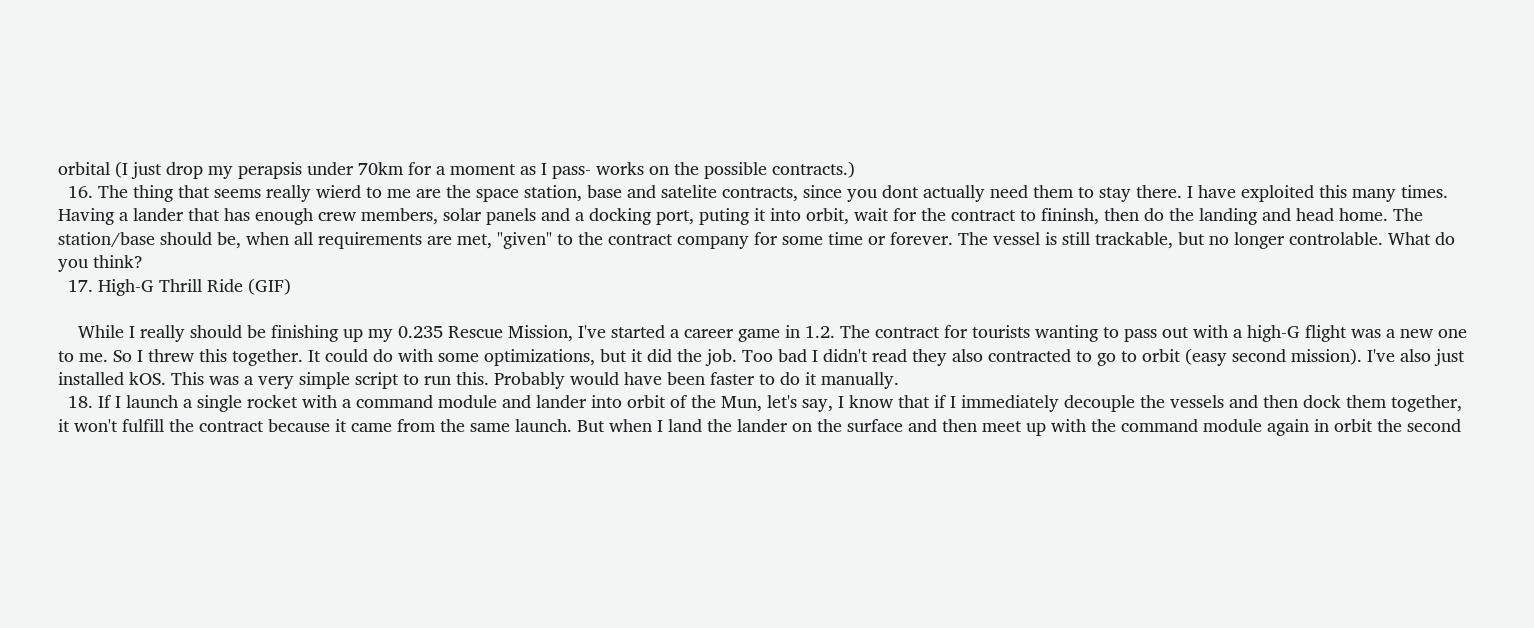orbital (I just drop my perapsis under 70km for a moment as I pass- works on the possible contracts.)
  16. The thing that seems really wierd to me are the space station, base and satelite contracts, since you dont actually need them to stay there. I have exploited this many times. Having a lander that has enough crew members, solar panels and a docking port, puting it into orbit, wait for the contract to fininsh, then do the landing and head home. The station/base should be, when all requirements are met, "given" to the contract company for some time or forever. The vessel is still trackable, but no longer controlable. What do you think?
  17. High-G Thrill Ride (GIF)

    While I really should be finishing up my 0.235 Rescue Mission, I've started a career game in 1.2. The contract for tourists wanting to pass out with a high-G flight was a new one to me. So I threw this together. It could do with some optimizations, but it did the job. Too bad I didn't read they also contracted to go to orbit (easy second mission). I've also just installed kOS. This was a very simple script to run this. Probably would have been faster to do it manually.
  18. If I launch a single rocket with a command module and lander into orbit of the Mun, let's say, I know that if I immediately decouple the vessels and then dock them together, it won't fulfill the contract because it came from the same launch. But when I land the lander on the surface and then meet up with the command module again in orbit the second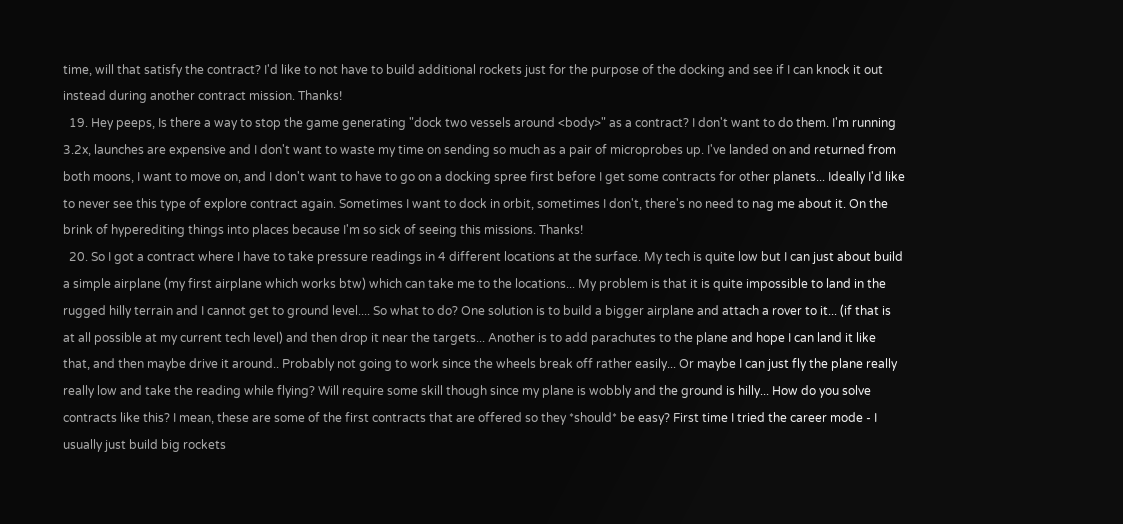time, will that satisfy the contract? I'd like to not have to build additional rockets just for the purpose of the docking and see if I can knock it out instead during another contract mission. Thanks!
  19. Hey peeps, Is there a way to stop the game generating "dock two vessels around <body>" as a contract? I don't want to do them. I'm running 3.2x, launches are expensive and I don't want to waste my time on sending so much as a pair of microprobes up. I've landed on and returned from both moons, I want to move on, and I don't want to have to go on a docking spree first before I get some contracts for other planets... Ideally I'd like to never see this type of explore contract again. Sometimes I want to dock in orbit, sometimes I don't, there's no need to nag me about it. On the brink of hyperediting things into places because I'm so sick of seeing this missions. Thanks!
  20. So I got a contract where I have to take pressure readings in 4 different locations at the surface. My tech is quite low but I can just about build a simple airplane (my first airplane which works btw) which can take me to the locations... My problem is that it is quite impossible to land in the rugged hilly terrain and I cannot get to ground level.... So what to do? One solution is to build a bigger airplane and attach a rover to it... (if that is at all possible at my current tech level) and then drop it near the targets... Another is to add parachutes to the plane and hope I can land it like that, and then maybe drive it around.. Probably not going to work since the wheels break off rather easily... Or maybe I can just fly the plane really really low and take the reading while flying? Will require some skill though since my plane is wobbly and the ground is hilly... How do you solve contracts like this? I mean, these are some of the first contracts that are offered so they *should* be easy? First time I tried the career mode - I usually just build big rockets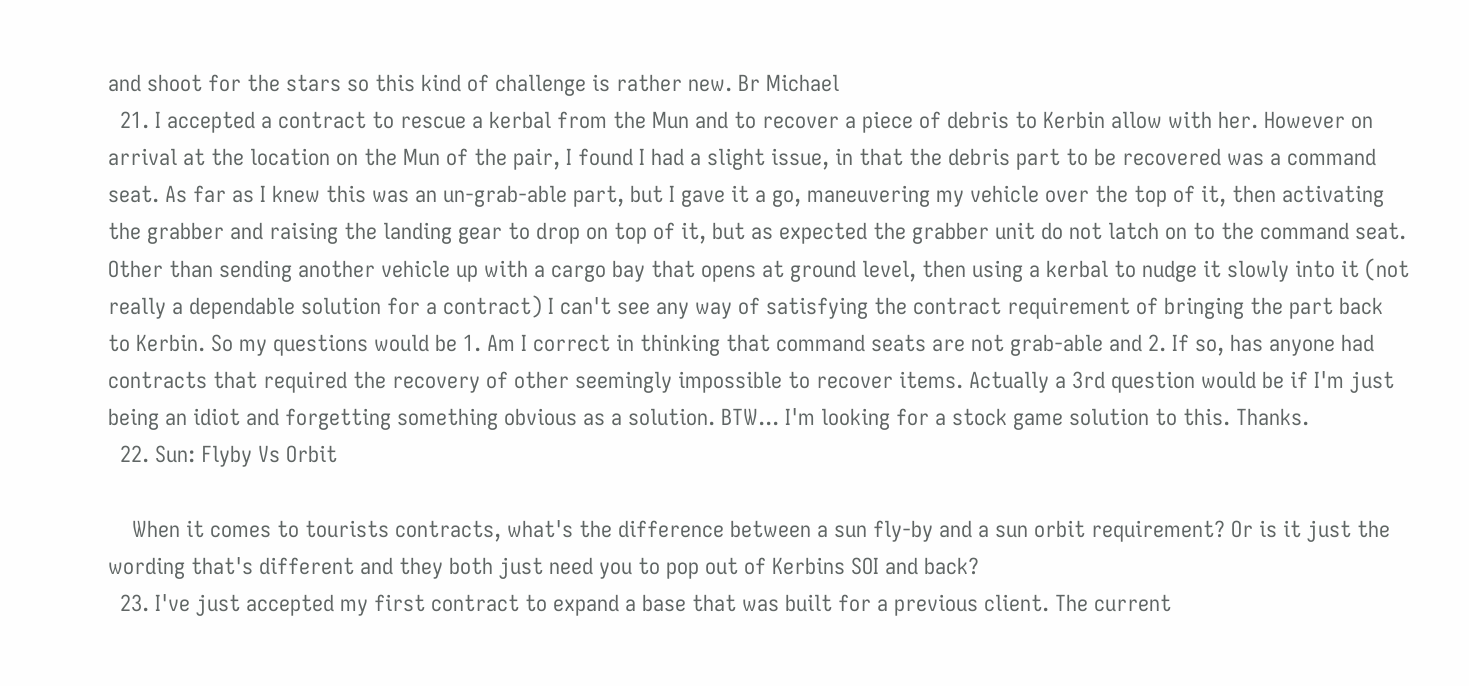and shoot for the stars so this kind of challenge is rather new. Br Michael
  21. I accepted a contract to rescue a kerbal from the Mun and to recover a piece of debris to Kerbin allow with her. However on arrival at the location on the Mun of the pair, I found I had a slight issue, in that the debris part to be recovered was a command seat. As far as I knew this was an un-grab-able part, but I gave it a go, maneuvering my vehicle over the top of it, then activating the grabber and raising the landing gear to drop on top of it, but as expected the grabber unit do not latch on to the command seat. Other than sending another vehicle up with a cargo bay that opens at ground level, then using a kerbal to nudge it slowly into it (not really a dependable solution for a contract) I can't see any way of satisfying the contract requirement of bringing the part back to Kerbin. So my questions would be 1. Am I correct in thinking that command seats are not grab-able and 2. If so, has anyone had contracts that required the recovery of other seemingly impossible to recover items. Actually a 3rd question would be if I'm just being an idiot and forgetting something obvious as a solution. BTW... I'm looking for a stock game solution to this. Thanks.
  22. Sun: Flyby Vs Orbit

    When it comes to tourists contracts, what's the difference between a sun fly-by and a sun orbit requirement? Or is it just the wording that's different and they both just need you to pop out of Kerbins SOI and back?
  23. I've just accepted my first contract to expand a base that was built for a previous client. The current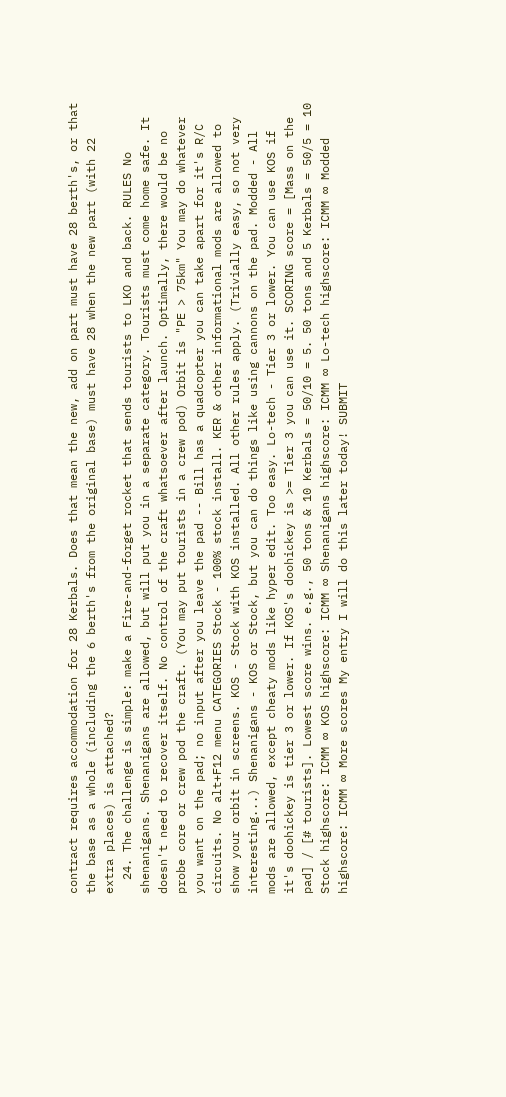contract requires accommodation for 28 Kerbals. Does that mean the new, add on part must have 28 berth's, or that the base as a whole (including the 6 berth's from the original base) must have 28 when the new part (with 22 extra places) is attached?
  24. The challenge is simple: make a Fire-and-forget rocket that sends tourists to LKO and back. RULES No shenanigans. Shenanigans are allowed, but will put you in a separate category. Tourists must come home safe. It doesn't need to recover itself. No control of the craft whatsoever after launch. Optimally, there would be no probe core or crew pod the craft. (You may put tourists in a crew pod) Orbit is "PE > 75km" You may do whatever you want on the pad; no input after you leave the pad -- Bill has a quadcopter you can take apart for it's R/C circuits. No alt+F12 menu CATEGORIES Stock - 100% stock install. KER & other informational mods are allowed to show your orbit in screens. KOS - Stock with KOS installed. All other rules apply. (Trivially easy, so not very interesting...) Shenanigans - KOS or Stock, but you can do things like using cannons on the pad. Modded - All mods are allowed, except cheaty mods like hyper edit. Too easy. Lo-tech - Tier 3 or lower. You can use KOS if it's doohickey is tier 3 or lower. If KOS's doohickey is >= Tier 3 you can use it. SCORING score = [Mass on the pad] / [# tourists]. Lowest score wins. e.g., 50 tons & 10 Kerbals = 50/10 = 5. 50 tons and 5 Kerbals = 50/5 = 10 Stock highscore: ICMM ∞ KOS highscore: ICMM ∞ Shenanigans highscore: ICMM ∞ Lo-tech highscore: ICMM ∞ Modded highscore: ICMM ∞ More scores My entry I will do this later today! SUBMIT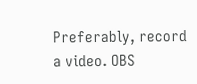Preferably, record a video. OBS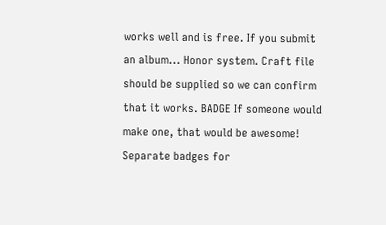works well and is free. If you submit an album... Honor system. Craft file should be supplied so we can confirm that it works. BADGE If someone would make one, that would be awesome! Separate badges for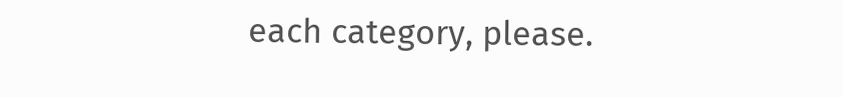each category, please.